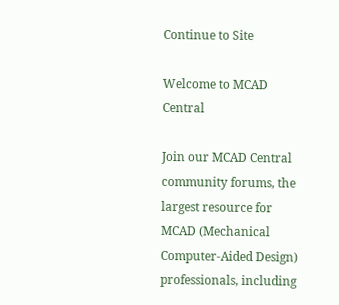Continue to Site

Welcome to MCAD Central

Join our MCAD Central community forums, the largest resource for MCAD (Mechanical Computer-Aided Design) professionals, including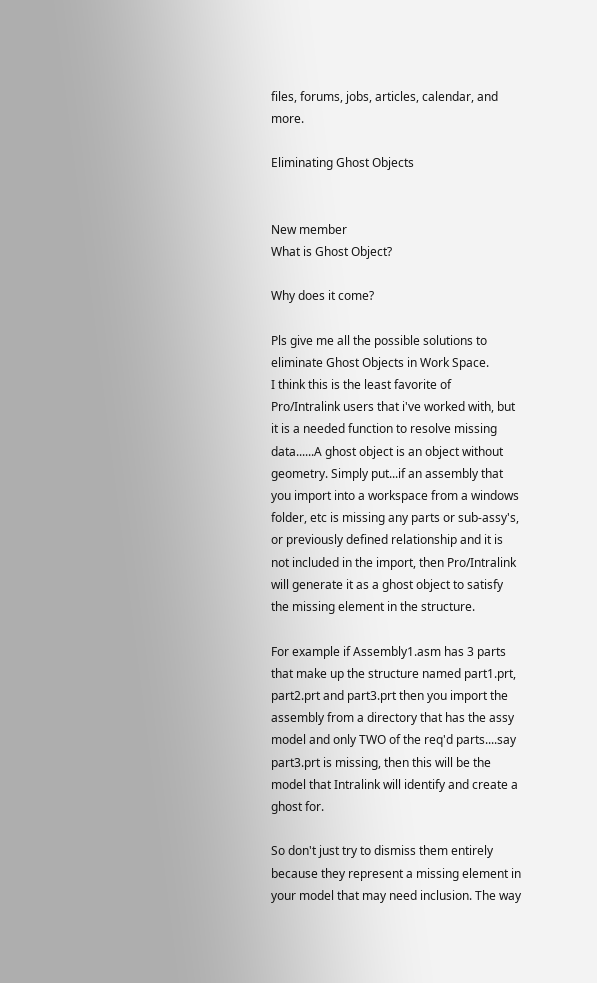files, forums, jobs, articles, calendar, and more.

Eliminating Ghost Objects


New member
What is Ghost Object?

Why does it come?

Pls give me all the possible solutions to eliminate Ghost Objects in Work Space.
I think this is the least favorite of Pro/Intralink users that i've worked with, but it is a needed function to resolve missing data......A ghost object is an object without geometry. Simply put...if an assembly that you import into a workspace from a windows folder, etc is missing any parts or sub-assy's, or previously defined relationship and it is not included in the import, then Pro/Intralink will generate it as a ghost object to satisfy the missing element in the structure.

For example if Assembly1.asm has 3 parts that make up the structure named part1.prt, part2.prt and part3.prt then you import the assembly from a directory that has the assy model and only TWO of the req'd parts....say part3.prt is missing, then this will be the model that Intralink will identify and create a ghost for.

So don't just try to dismiss them entirely because they represent a missing element in your model that may need inclusion. The way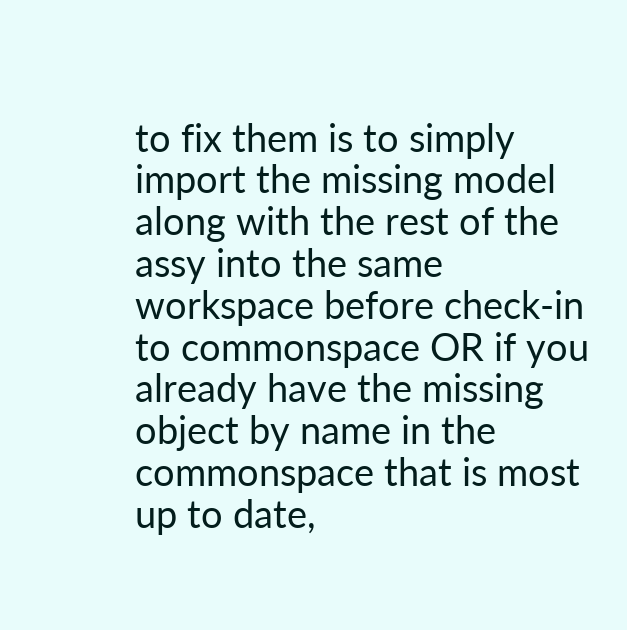to fix them is to simply import the missing model along with the rest of the assy into the same workspace before check-in to commonspace OR if you already have the missing object by name in the commonspace that is most up to date,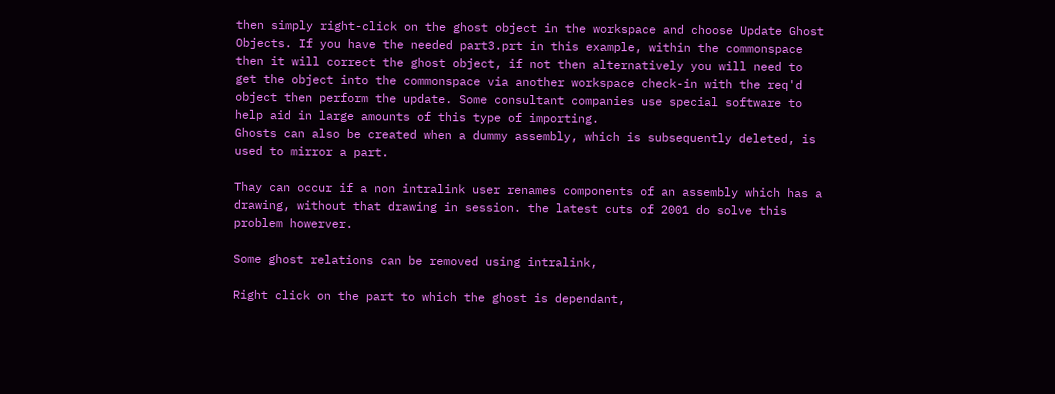then simply right-click on the ghost object in the workspace and choose Update Ghost Objects. If you have the needed part3.prt in this example, within the commonspace then it will correct the ghost object, if not then alternatively you will need to get the object into the commonspace via another workspace check-in with the req'd object then perform the update. Some consultant companies use special software to help aid in large amounts of this type of importing.
Ghosts can also be created when a dummy assembly, which is subsequently deleted, is used to mirror a part.

Thay can occur if a non intralink user renames components of an assembly which has a drawing, without that drawing in session. the latest cuts of 2001 do solve this problem howerver.

Some ghost relations can be removed using intralink,

Right click on the part to which the ghost is dependant,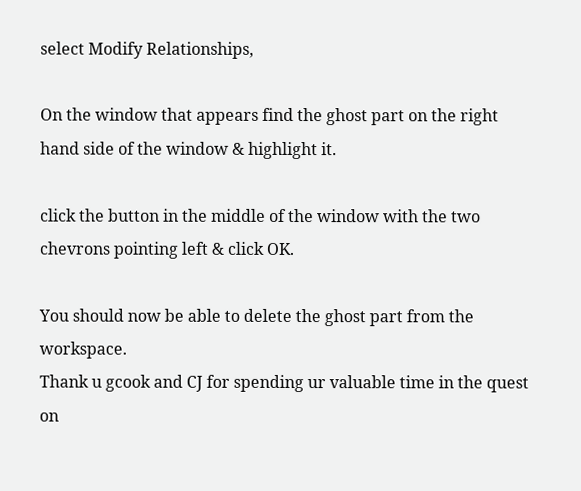select Modify Relationships,

On the window that appears find the ghost part on the right hand side of the window & highlight it.

click the button in the middle of the window with the two chevrons pointing left & click OK.

You should now be able to delete the ghost part from the workspace.
Thank u gcook and CJ for spending ur valuable time in the quest on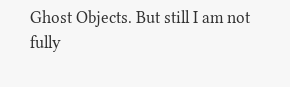Ghost Objects. But still I am not fully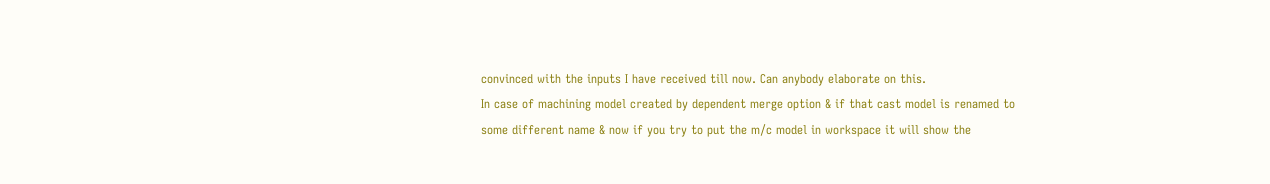convinced with the inputs I have received till now. Can anybody elaborate on this.
In case of machining model created by dependent merge option & if that cast model is renamed to some different name & now if you try to put the m/c model in workspace it will show the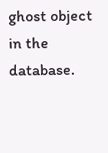ghost object in the database.